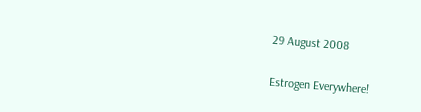29 August 2008

Estrogen Everywhere!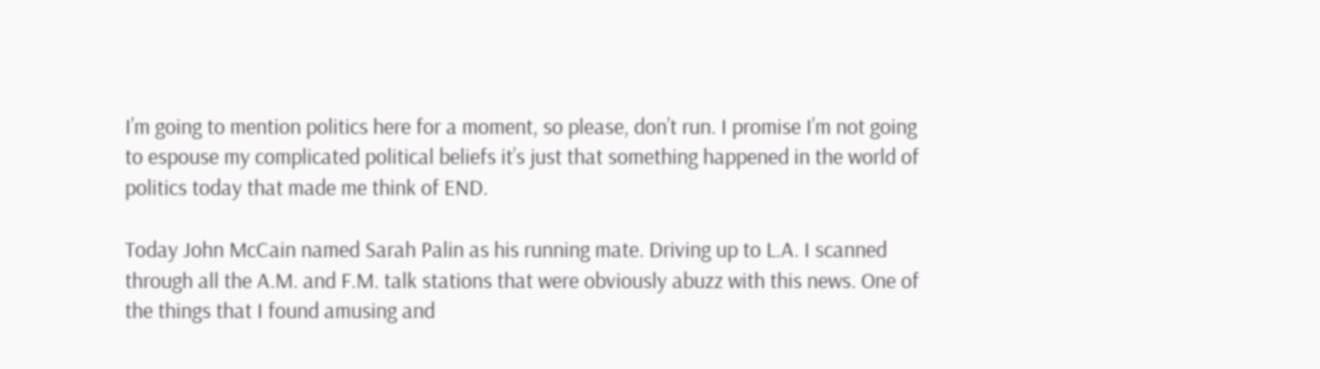I’m going to mention politics here for a moment, so please, don’t run. I promise I’m not going to espouse my complicated political beliefs it’s just that something happened in the world of politics today that made me think of END.

Today John McCain named Sarah Palin as his running mate. Driving up to L.A. I scanned through all the A.M. and F.M. talk stations that were obviously abuzz with this news. One of the things that I found amusing and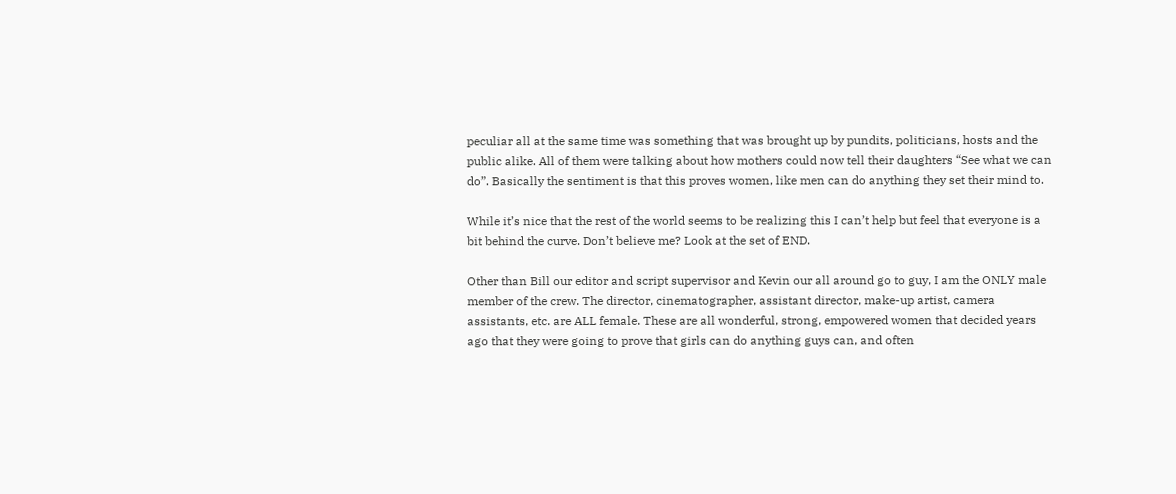peculiar all at the same time was something that was brought up by pundits, politicians, hosts and the public alike. All of them were talking about how mothers could now tell their daughters “See what we can do”. Basically the sentiment is that this proves women, like men can do anything they set their mind to.

While it’s nice that the rest of the world seems to be realizing this I can’t help but feel that everyone is a bit behind the curve. Don’t believe me? Look at the set of END.

Other than Bill our editor and script supervisor and Kevin our all around go to guy, I am the ONLY male member of the crew. The director, cinematographer, assistant director, make-up artist, camera assistants, etc. are ALL female. These are all wonderful, strong, empowered women that decided years ago that they were going to prove that girls can do anything guys can, and often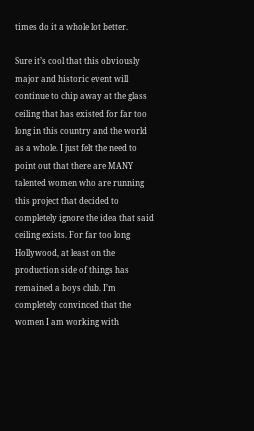times do it a whole lot better.

Sure it’s cool that this obviously major and historic event will continue to chip away at the glass ceiling that has existed for far too long in this country and the world as a whole. I just felt the need to point out that there are MANY talented women who are running this project that decided to completely ignore the idea that said ceiling exists. For far too long Hollywood, at least on the production side of things has remained a boys club. I’m completely convinced that the women I am working with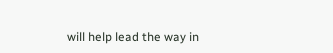will help lead the way in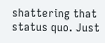shattering that status quo. Just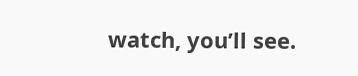watch, you’ll see.